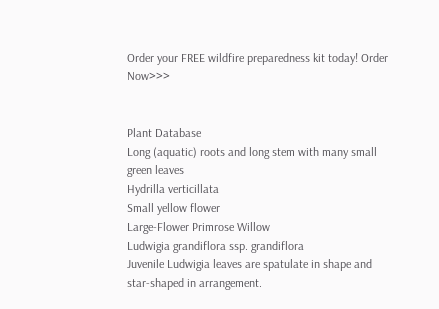Order your FREE wildfire preparedness kit today! Order Now>>>


Plant Database
Long (aquatic) roots and long stem with many small green leaves
Hydrilla verticillata
Small yellow flower
Large-Flower Primrose Willow
Ludwigia grandiflora ssp. grandiflora
Juvenile Ludwigia leaves are spatulate in shape and star-shaped in arrangement.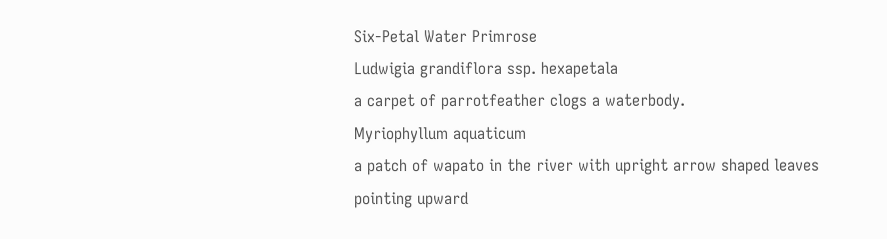Six-Petal Water Primrose
Ludwigia grandiflora ssp. hexapetala
a carpet of parrotfeather clogs a waterbody.
Myriophyllum aquaticum
a patch of wapato in the river with upright arrow shaped leaves pointing upward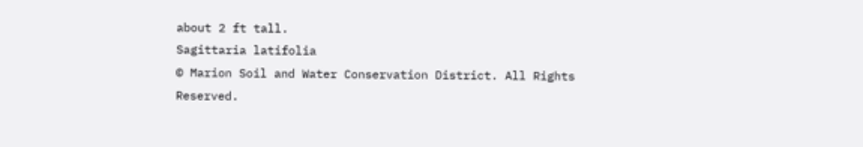about 2 ft tall.
Sagittaria latifolia
© Marion Soil and Water Conservation District. All Rights Reserved.